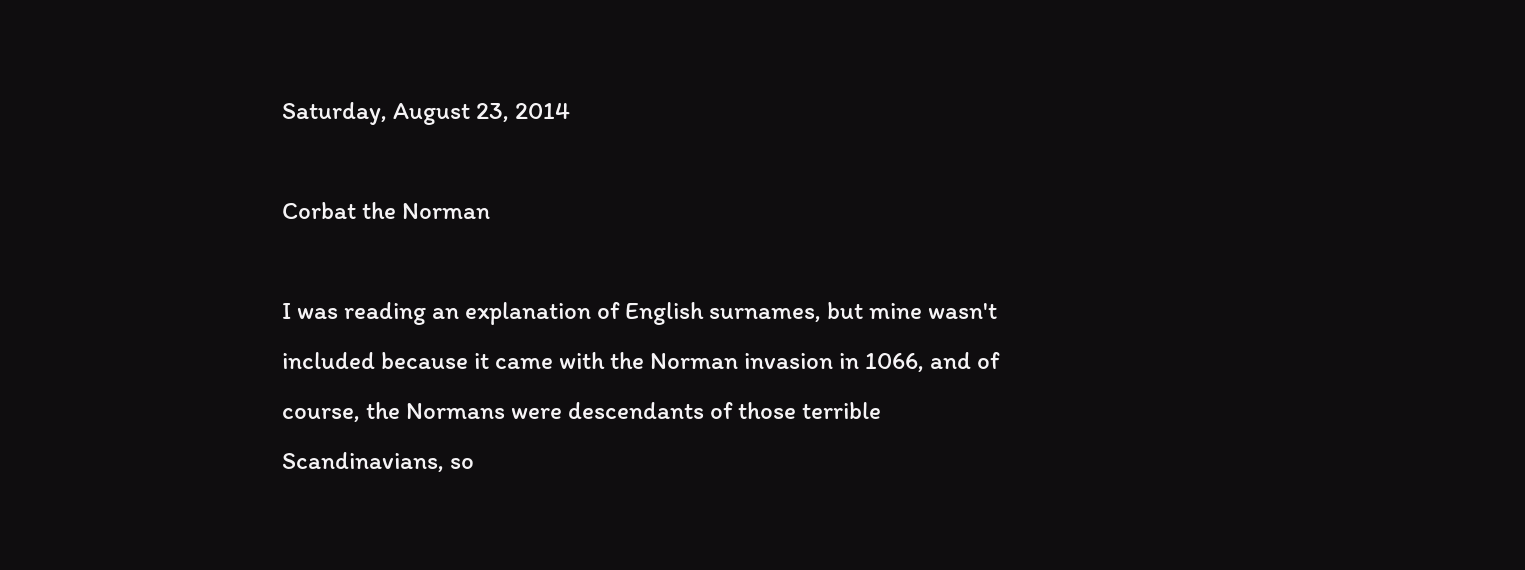Saturday, August 23, 2014

Corbat the Norman

I was reading an explanation of English surnames, but mine wasn't included because it came with the Norman invasion in 1066, and of course, the Normans were descendants of those terrible Scandinavians, so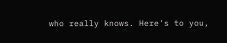who really knows. Here's to you,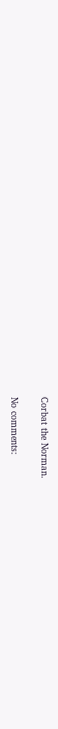Corbat the Norman.

No comments: